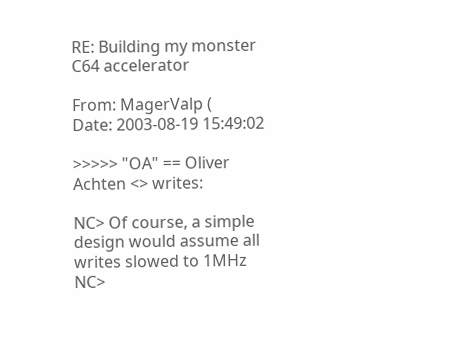RE: Building my monster C64 accelerator

From: MagerValp (
Date: 2003-08-19 15:49:02

>>>>> "OA" == Oliver Achten <> writes:

NC> Of course, a simple design would assume all writes slowed to 1MHz
NC>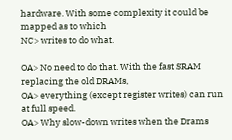hardware. With some complexity it could be mapped as to which
NC> writes to do what.

OA> No need to do that. With the fast SRAM replacing the old DRAMs,
OA> everything (except register writes) can run at full speed.
OA> Why slow-down writes when the Drams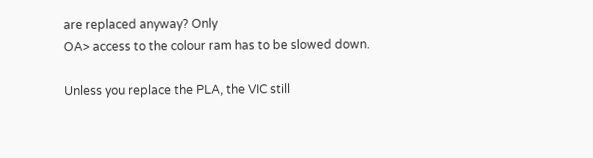are replaced anyway? Only
OA> access to the colour ram has to be slowed down.

Unless you replace the PLA, the VIC still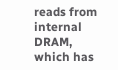reads from internal DRAM,
which has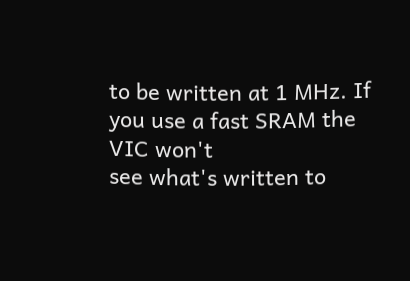to be written at 1 MHz. If you use a fast SRAM the VIC won't
see what's written to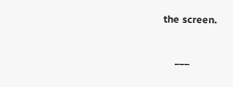the screen.

    ___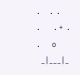.     .  .         .       . +  .         .      o
  _|___|_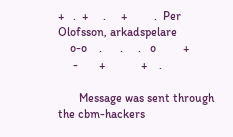+   .  +     .     +         .  Per Olofsson, arkadspelare
    o-o    .      .     .   o         +
     -       +            +    .

       Message was sent through the cbm-hackers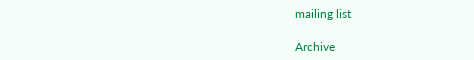mailing list

Archive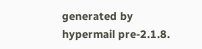generated by hypermail pre-2.1.8.